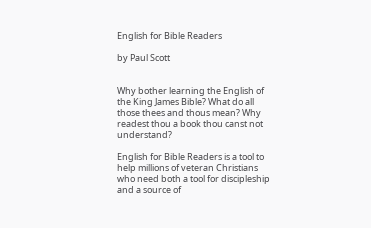English for Bible Readers

by Paul Scott


Why bother learning the English of the King James Bible? What do all those thees and thous mean? Why readest thou a book thou canst not understand?

English for Bible Readers is a tool to help millions of veteran Christians who need both a tool for discipleship and a source of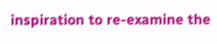inspiration to re-examine the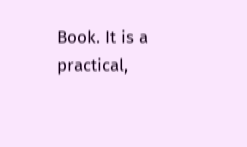Book. It is a practical,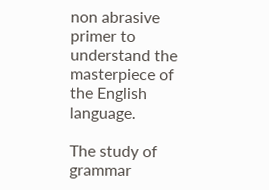non abrasive primer to understand the masterpiece of the English language.

The study of grammar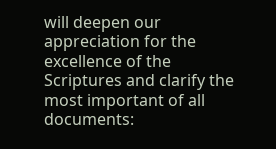will deepen our appreciation for the excellence of the Scriptures and clarify the most important of all documents: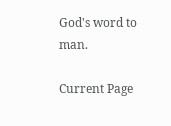God's word to man.

Current Page